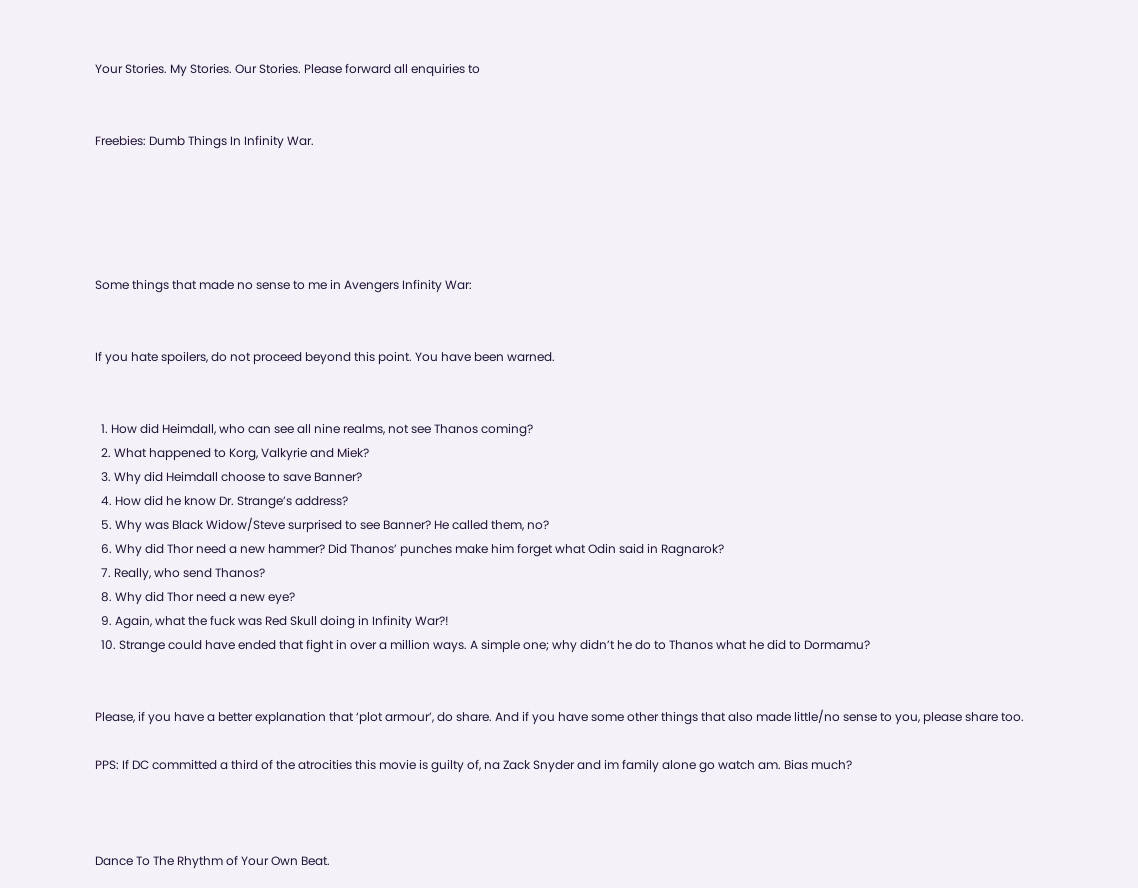Your Stories. My Stories. Our Stories. Please forward all enquiries to


Freebies: Dumb Things In Infinity War.





Some things that made no sense to me in Avengers Infinity War:


If you hate spoilers, do not proceed beyond this point. You have been warned.


  1. How did Heimdall, who can see all nine realms, not see Thanos coming?
  2. What happened to Korg, Valkyrie and Miek?
  3. Why did Heimdall choose to save Banner?
  4. How did he know Dr. Strange’s address?
  5. Why was Black Widow/Steve surprised to see Banner? He called them, no?
  6. Why did Thor need a new hammer? Did Thanos’ punches make him forget what Odin said in Ragnarok?
  7. Really, who send Thanos?
  8. Why did Thor need a new eye?
  9. Again, what the fuck was Red Skull doing in Infinity War?!
  10. Strange could have ended that fight in over a million ways. A simple one; why didn’t he do to Thanos what he did to Dormamu?


Please, if you have a better explanation that ‘plot armour’, do share. And if you have some other things that also made little/no sense to you, please share too.

PPS: If DC committed a third of the atrocities this movie is guilty of, na Zack Snyder and im family alone go watch am. Bias much?



Dance To The Rhythm of Your Own Beat.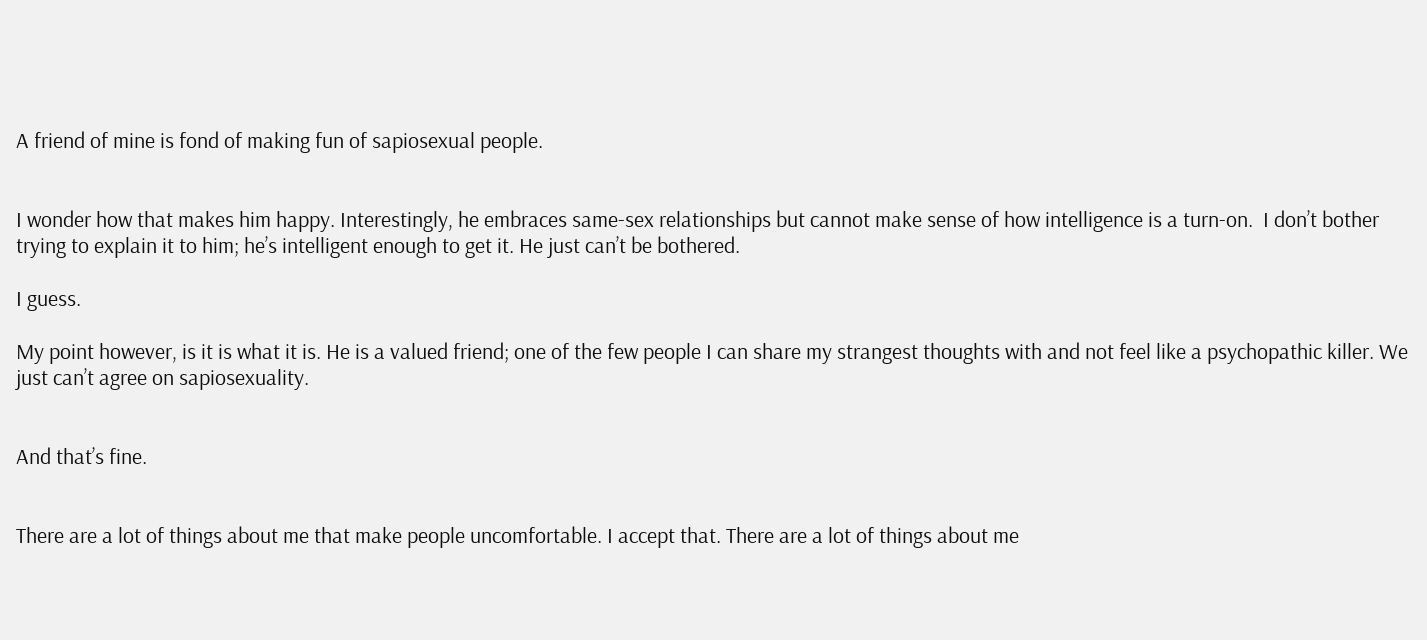A friend of mine is fond of making fun of sapiosexual people.


I wonder how that makes him happy. Interestingly, he embraces same-sex relationships but cannot make sense of how intelligence is a turn-on.  I don’t bother trying to explain it to him; he’s intelligent enough to get it. He just can’t be bothered.

I guess.

My point however, is it is what it is. He is a valued friend; one of the few people I can share my strangest thoughts with and not feel like a psychopathic killer. We just can’t agree on sapiosexuality.


And that’s fine.


There are a lot of things about me that make people uncomfortable. I accept that. There are a lot of things about me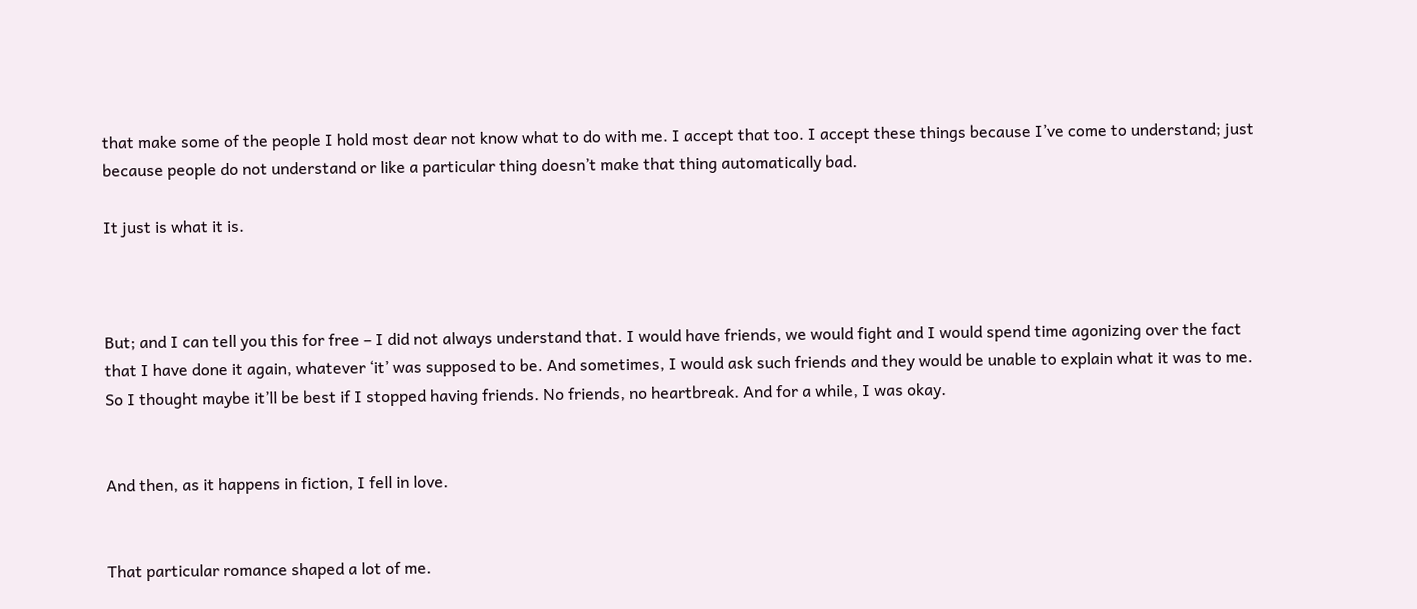that make some of the people I hold most dear not know what to do with me. I accept that too. I accept these things because I’ve come to understand; just because people do not understand or like a particular thing doesn’t make that thing automatically bad.

It just is what it is.



But; and I can tell you this for free – I did not always understand that. I would have friends, we would fight and I would spend time agonizing over the fact that I have done it again, whatever ‘it’ was supposed to be. And sometimes, I would ask such friends and they would be unable to explain what it was to me. So I thought maybe it’ll be best if I stopped having friends. No friends, no heartbreak. And for a while, I was okay.


And then, as it happens in fiction, I fell in love.


That particular romance shaped a lot of me.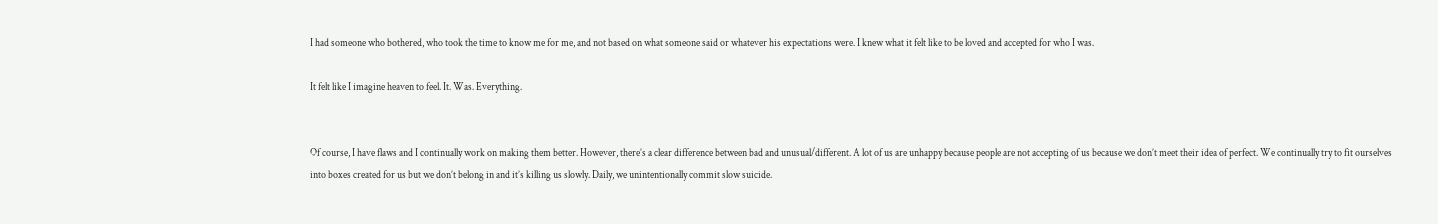I had someone who bothered, who took the time to know me for me, and not based on what someone said or whatever his expectations were. I knew what it felt like to be loved and accepted for who I was.

It felt like I imagine heaven to feel. It. Was. Everything.


Of course, I have flaws and I continually work on making them better. However, there’s a clear difference between bad and unusual/different. A lot of us are unhappy because people are not accepting of us because we don’t meet their idea of perfect. We continually try to fit ourselves into boxes created for us but we don’t belong in and it’s killing us slowly. Daily, we unintentionally commit slow suicide.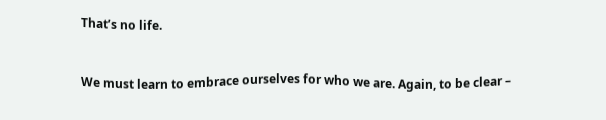That’s no life.


We must learn to embrace ourselves for who we are. Again, to be clear –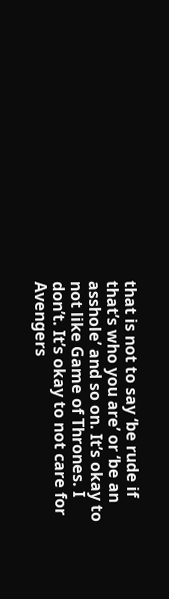that is not to say ‘be rude if that’s who you are’ or ‘be an asshole’ and so on. It’s okay to not like Game of Thrones. I don’t. It’s okay to not care for Avengers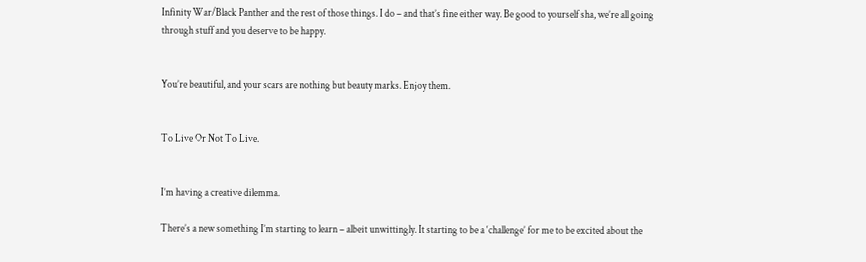Infinity War/Black Panther and the rest of those things. I do – and that’s fine either way. Be good to yourself sha, we’re all going through stuff and you deserve to be happy.


You’re beautiful, and your scars are nothing but beauty marks. Enjoy them.


To Live Or Not To Live.


I’m having a creative dilemma.

There’s a new something I’m starting to learn – albeit unwittingly. It starting to be a ‘challenge’ for me to be excited about the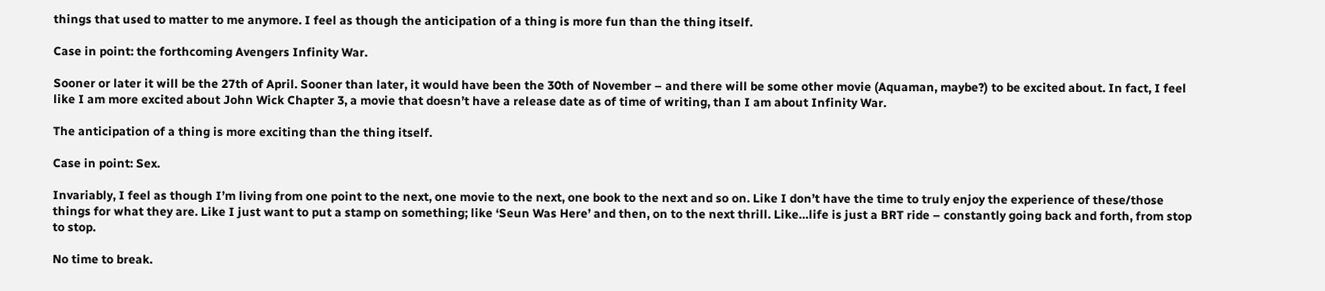things that used to matter to me anymore. I feel as though the anticipation of a thing is more fun than the thing itself.

Case in point: the forthcoming Avengers Infinity War.

Sooner or later it will be the 27th of April. Sooner than later, it would have been the 30th of November – and there will be some other movie (Aquaman, maybe?) to be excited about. In fact, I feel like I am more excited about John Wick Chapter 3, a movie that doesn’t have a release date as of time of writing, than I am about Infinity War.

The anticipation of a thing is more exciting than the thing itself.

Case in point: Sex.

Invariably, I feel as though I’m living from one point to the next, one movie to the next, one book to the next and so on. Like I don’t have the time to truly enjoy the experience of these/those things for what they are. Like I just want to put a stamp on something; like ‘Seun Was Here’ and then, on to the next thrill. Like…life is just a BRT ride – constantly going back and forth, from stop to stop.

No time to break.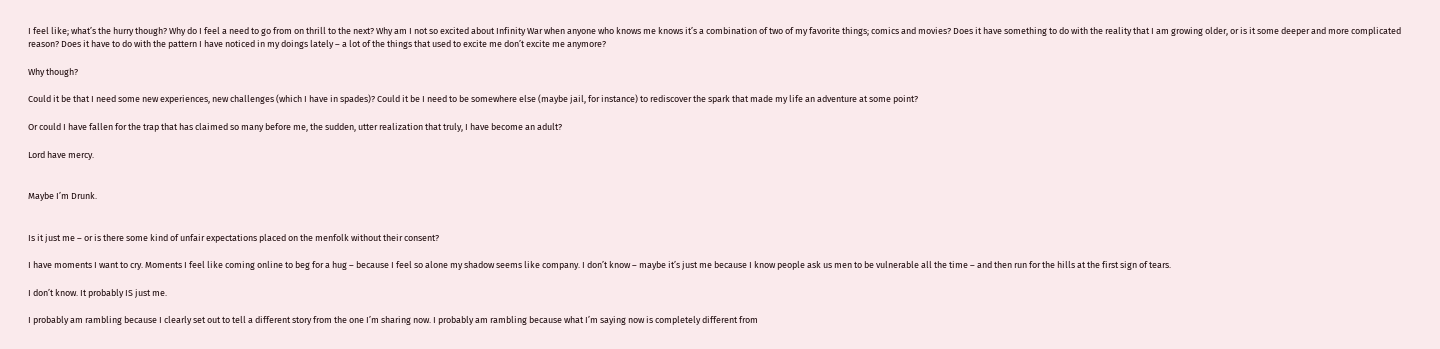I feel like; what’s the hurry though? Why do I feel a need to go from on thrill to the next? Why am I not so excited about Infinity War when anyone who knows me knows it’s a combination of two of my favorite things; comics and movies? Does it have something to do with the reality that I am growing older, or is it some deeper and more complicated reason? Does it have to do with the pattern I have noticed in my doings lately – a lot of the things that used to excite me don’t excite me anymore?

Why though?

Could it be that I need some new experiences, new challenges (which I have in spades)? Could it be I need to be somewhere else (maybe jail, for instance) to rediscover the spark that made my life an adventure at some point?

Or could I have fallen for the trap that has claimed so many before me, the sudden, utter realization that truly, I have become an adult?

Lord have mercy.


Maybe I’m Drunk.


Is it just me – or is there some kind of unfair expectations placed on the menfolk without their consent?

I have moments I want to cry. Moments I feel like coming online to beg for a hug – because I feel so alone my shadow seems like company. I don’t know – maybe it’s just me because I know people ask us men to be vulnerable all the time – and then run for the hills at the first sign of tears.

I don’t know. It probably IS just me.

I probably am rambling because I clearly set out to tell a different story from the one I’m sharing now. I probably am rambling because what I’m saying now is completely different from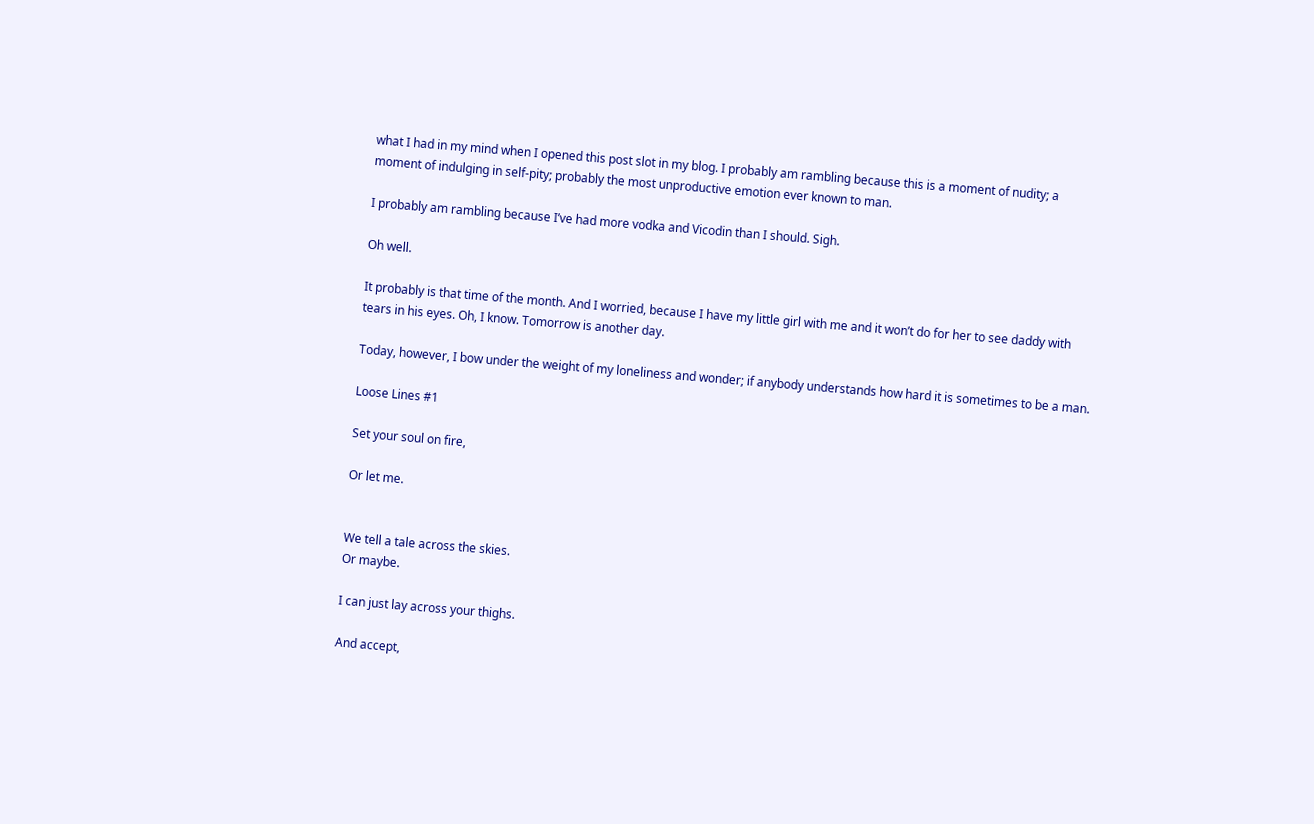what I had in my mind when I opened this post slot in my blog. I probably am rambling because this is a moment of nudity; a moment of indulging in self-pity; probably the most unproductive emotion ever known to man.

I probably am rambling because I’ve had more vodka and Vicodin than I should. Sigh.

Oh well.

It probably is that time of the month. And I worried, because I have my little girl with me and it won’t do for her to see daddy with tears in his eyes. Oh, I know. Tomorrow is another day.

Today, however, I bow under the weight of my loneliness and wonder; if anybody understands how hard it is sometimes to be a man.

Loose Lines #1

Set your soul on fire,

Or let me.


We tell a tale across the skies.
Or maybe.

I can just lay across your thighs.

And accept,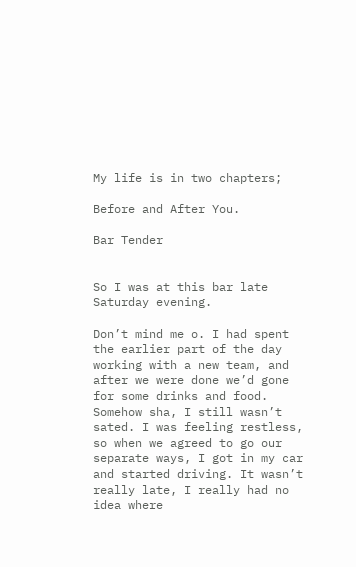My life is in two chapters;

Before and After You.

Bar Tender


So I was at this bar late Saturday evening.

Don’t mind me o. I had spent the earlier part of the day working with a new team, and after we were done we’d gone for some drinks and food. Somehow sha, I still wasn’t sated. I was feeling restless, so when we agreed to go our separate ways, I got in my car and started driving. It wasn’t really late, I really had no idea where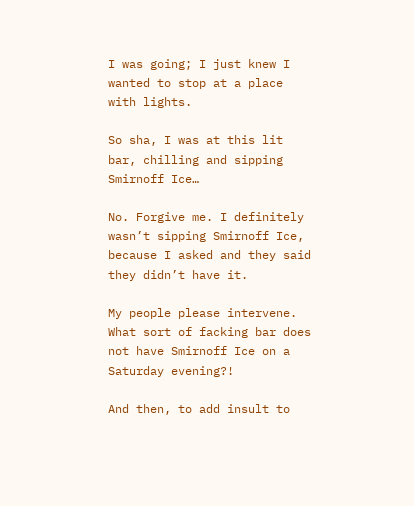I was going; I just knew I wanted to stop at a place with lights.

So sha, I was at this lit bar, chilling and sipping Smirnoff Ice…

No. Forgive me. I definitely wasn’t sipping Smirnoff Ice, because I asked and they said they didn’t have it.

My people please intervene. What sort of facking bar does not have Smirnoff Ice on a Saturday evening?!

And then, to add insult to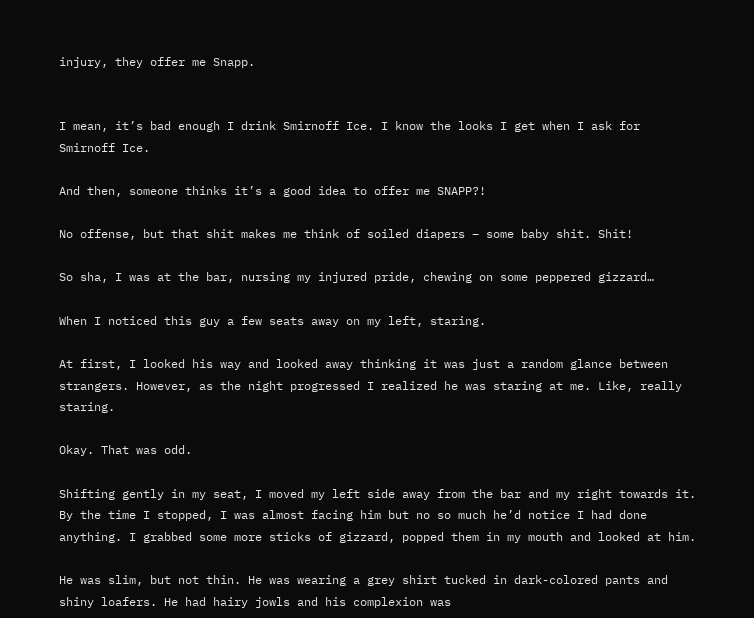injury, they offer me Snapp.


I mean, it’s bad enough I drink Smirnoff Ice. I know the looks I get when I ask for Smirnoff Ice.

And then, someone thinks it’s a good idea to offer me SNAPP?!

No offense, but that shit makes me think of soiled diapers – some baby shit. Shit!

So sha, I was at the bar, nursing my injured pride, chewing on some peppered gizzard…

When I noticed this guy a few seats away on my left, staring.

At first, I looked his way and looked away thinking it was just a random glance between strangers. However, as the night progressed I realized he was staring at me. Like, really staring.

Okay. That was odd.

Shifting gently in my seat, I moved my left side away from the bar and my right towards it. By the time I stopped, I was almost facing him but no so much he’d notice I had done anything. I grabbed some more sticks of gizzard, popped them in my mouth and looked at him.

He was slim, but not thin. He was wearing a grey shirt tucked in dark-colored pants and shiny loafers. He had hairy jowls and his complexion was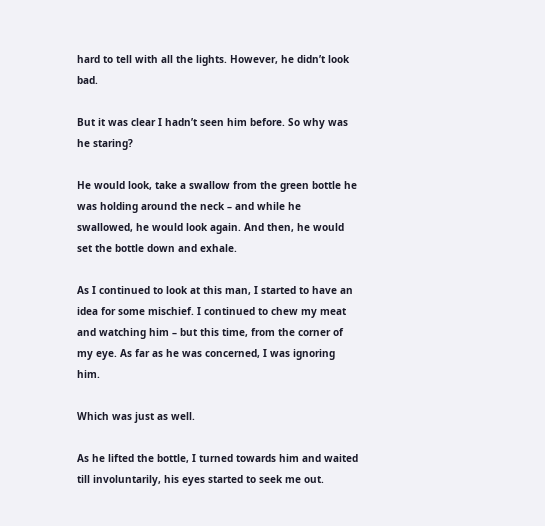hard to tell with all the lights. However, he didn’t look bad.

But it was clear I hadn’t seen him before. So why was he staring?

He would look, take a swallow from the green bottle he was holding around the neck – and while he swallowed, he would look again. And then, he would set the bottle down and exhale.

As I continued to look at this man, I started to have an idea for some mischief. I continued to chew my meat and watching him – but this time, from the corner of my eye. As far as he was concerned, I was ignoring him.

Which was just as well.

As he lifted the bottle, I turned towards him and waited till involuntarily, his eyes started to seek me out.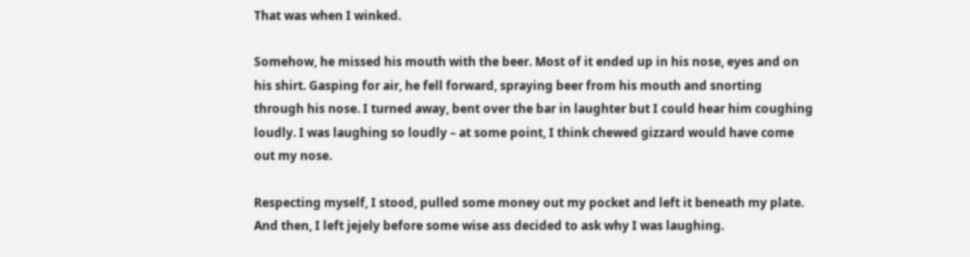That was when I winked.

Somehow, he missed his mouth with the beer. Most of it ended up in his nose, eyes and on his shirt. Gasping for air, he fell forward, spraying beer from his mouth and snorting through his nose. I turned away, bent over the bar in laughter but I could hear him coughing loudly. I was laughing so loudly – at some point, I think chewed gizzard would have come out my nose.

Respecting myself, I stood, pulled some money out my pocket and left it beneath my plate. And then, I left jejely before some wise ass decided to ask why I was laughing.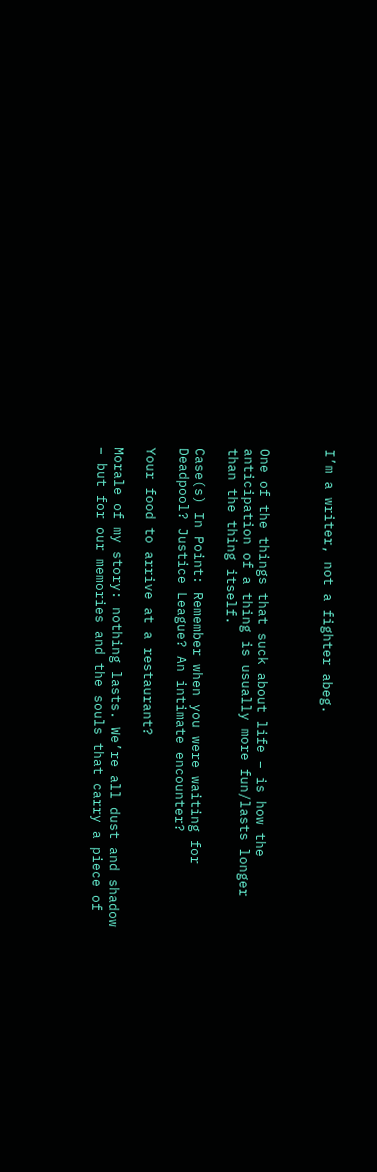I’m a writer, not a fighter abeg.



One of the things that suck about life – is how the anticipation of a thing is usually more fun/lasts longer than the thing itself.

Case(s) In Point: Remember when you were waiting for Deadpool? Justice League? An intimate encounter?

Your food to arrive at a restaurant?

Morale of my story: nothing lasts. We’re all dust and shadow – but for our memories and the souls that carry a piece of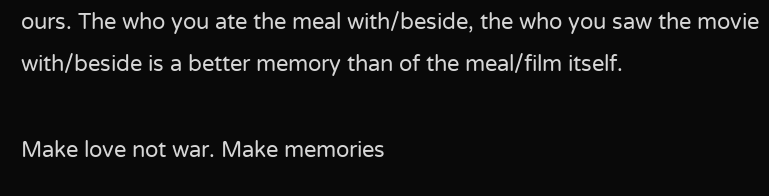ours. The who you ate the meal with/beside, the who you saw the movie with/beside is a better memory than of the meal/film itself.

Make love not war. Make memories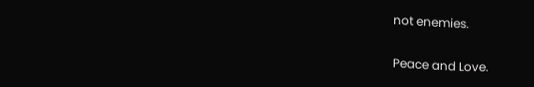not enemies.

Peace and Love.